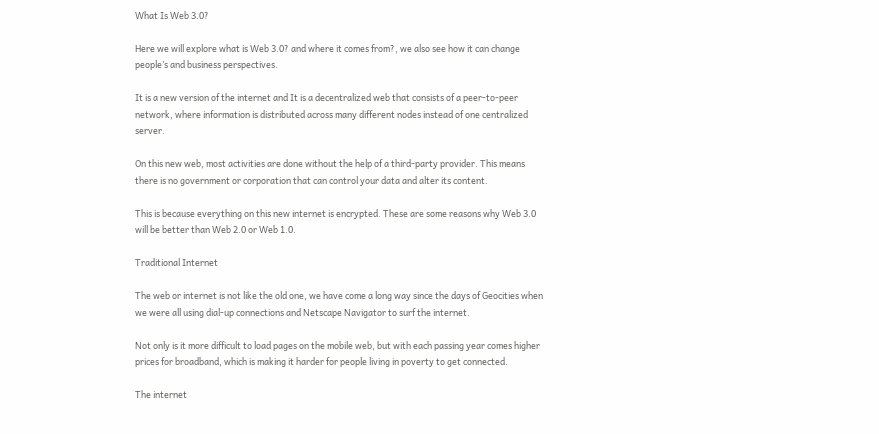What Is Web 3.0?

Here we will explore what is Web 3.0? and where it comes from?, we also see how it can change people’s and business perspectives.

It is a new version of the internet and It is a decentralized web that consists of a peer-to-peer network, where information is distributed across many different nodes instead of one centralized server.

On this new web, most activities are done without the help of a third-party provider. This means there is no government or corporation that can control your data and alter its content.

This is because everything on this new internet is encrypted. These are some reasons why Web 3.0 will be better than Web 2.0 or Web 1.0.

Traditional Internet

The web or internet is not like the old one, we have come a long way since the days of Geocities when we were all using dial-up connections and Netscape Navigator to surf the internet.

Not only is it more difficult to load pages on the mobile web, but with each passing year comes higher prices for broadband, which is making it harder for people living in poverty to get connected.

The internet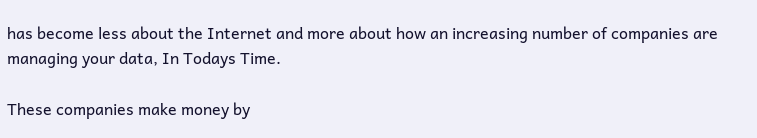has become less about the Internet and more about how an increasing number of companies are managing your data, In Todays Time.

These companies make money by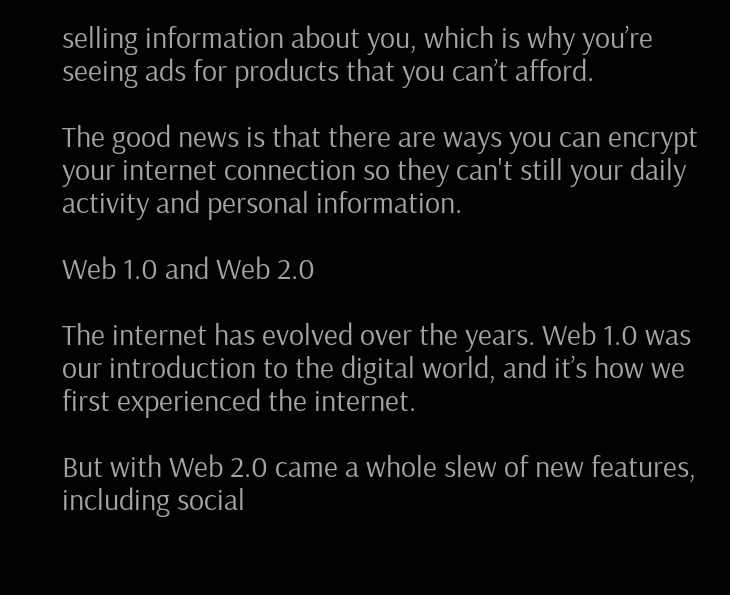selling information about you, which is why you’re seeing ads for products that you can’t afford.

The good news is that there are ways you can encrypt your internet connection so they can't still your daily activity and personal information.

Web 1.0 and Web 2.0

The internet has evolved over the years. Web 1.0 was our introduction to the digital world, and it’s how we first experienced the internet.

But with Web 2.0 came a whole slew of new features, including social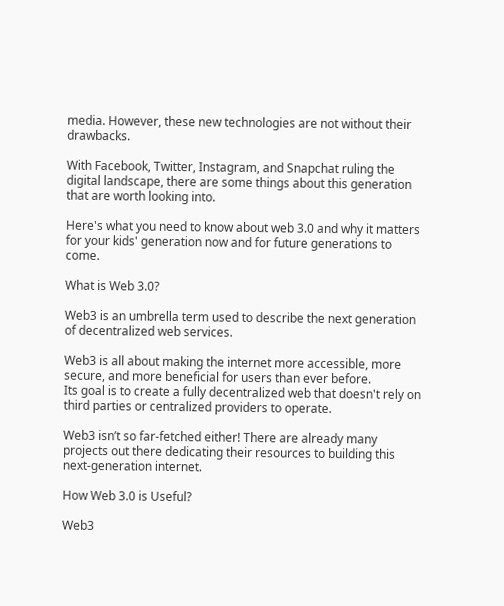media. However, these new technologies are not without their drawbacks.

With Facebook, Twitter, Instagram, and Snapchat ruling the digital landscape, there are some things about this generation that are worth looking into.

Here's what you need to know about web 3.0 and why it matters for your kids' generation now and for future generations to come.

What is Web 3.0?

Web3 is an umbrella term used to describe the next generation of decentralized web services.

Web3 is all about making the internet more accessible, more secure, and more beneficial for users than ever before.
Its goal is to create a fully decentralized web that doesn't rely on third parties or centralized providers to operate.

Web3 isn’t so far-fetched either! There are already many projects out there dedicating their resources to building this next-generation internet.

How Web 3.0 is Useful?

Web3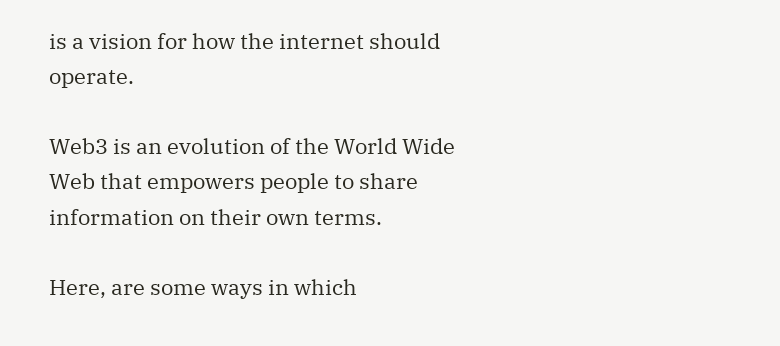is a vision for how the internet should operate.

Web3 is an evolution of the World Wide Web that empowers people to share information on their own terms.

Here, are some ways in which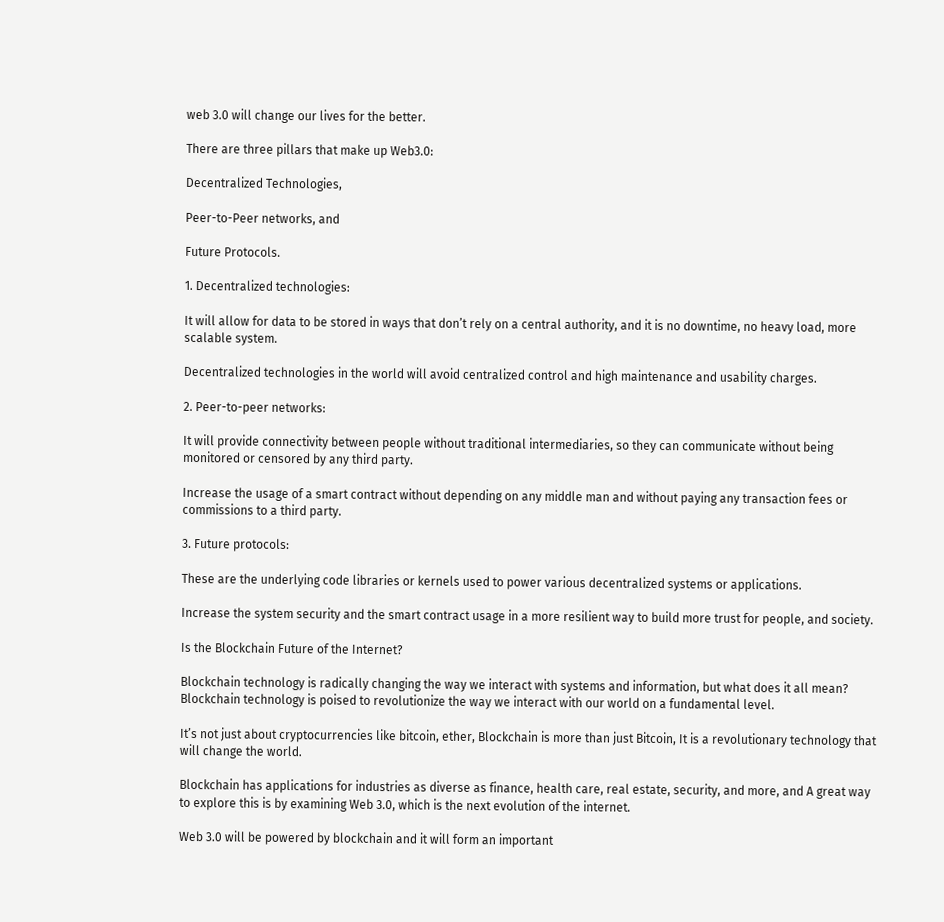web 3.0 will change our lives for the better.

There are three pillars that make up Web3.0:

Decentralized Technologies,

Peer-to-Peer networks, and

Future Protocols.

1. Decentralized technologies:

It will allow for data to be stored in ways that don’t rely on a central authority, and it is no downtime, no heavy load, more scalable system.

Decentralized technologies in the world will avoid centralized control and high maintenance and usability charges.

2. Peer-to-peer networks:

It will provide connectivity between people without traditional intermediaries, so they can communicate without being monitored or censored by any third party.

Increase the usage of a smart contract without depending on any middle man and without paying any transaction fees or commissions to a third party.

3. Future protocols:

These are the underlying code libraries or kernels used to power various decentralized systems or applications.

Increase the system security and the smart contract usage in a more resilient way to build more trust for people, and society.

Is the Blockchain Future of the Internet?

Blockchain technology is radically changing the way we interact with systems and information, but what does it all mean? Blockchain technology is poised to revolutionize the way we interact with our world on a fundamental level.

It’s not just about cryptocurrencies like bitcoin, ether, Blockchain is more than just Bitcoin, It is a revolutionary technology that will change the world.

Blockchain has applications for industries as diverse as finance, health care, real estate, security, and more, and A great way to explore this is by examining Web 3.0, which is the next evolution of the internet.

Web 3.0 will be powered by blockchain and it will form an important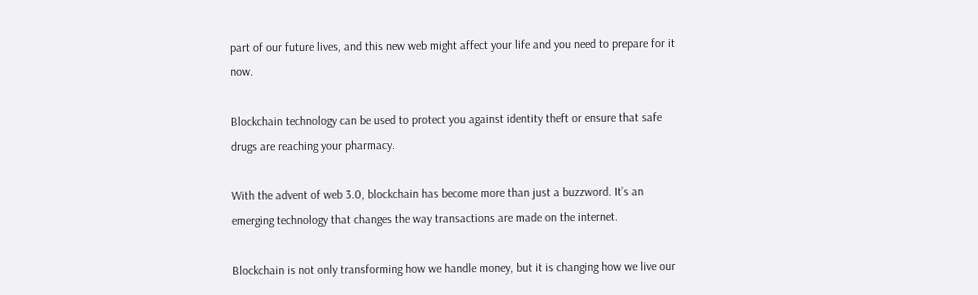part of our future lives, and this new web might affect your life and you need to prepare for it now.

Blockchain technology can be used to protect you against identity theft or ensure that safe drugs are reaching your pharmacy.

With the advent of web 3.0, blockchain has become more than just a buzzword. It’s an emerging technology that changes the way transactions are made on the internet.

Blockchain is not only transforming how we handle money, but it is changing how we live our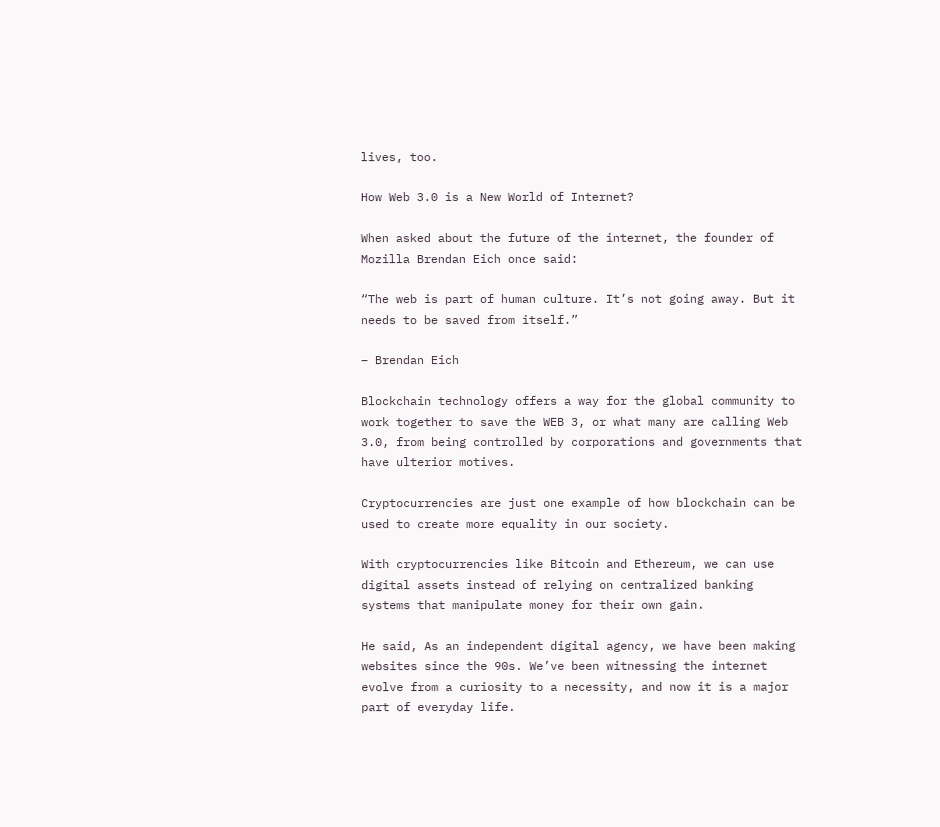lives, too.

How Web 3.0 is a New World of Internet?

When asked about the future of the internet, the founder of Mozilla Brendan Eich once said:

“The web is part of human culture. It’s not going away. But it needs to be saved from itself.”

– Brendan Eich

Blockchain technology offers a way for the global community to work together to save the WEB 3, or what many are calling Web 3.0, from being controlled by corporations and governments that have ulterior motives.

Cryptocurrencies are just one example of how blockchain can be used to create more equality in our society.

With cryptocurrencies like Bitcoin and Ethereum, we can use digital assets instead of relying on centralized banking systems that manipulate money for their own gain.

He said, As an independent digital agency, we have been making websites since the 90s. We’ve been witnessing the internet evolve from a curiosity to a necessity, and now it is a major part of everyday life.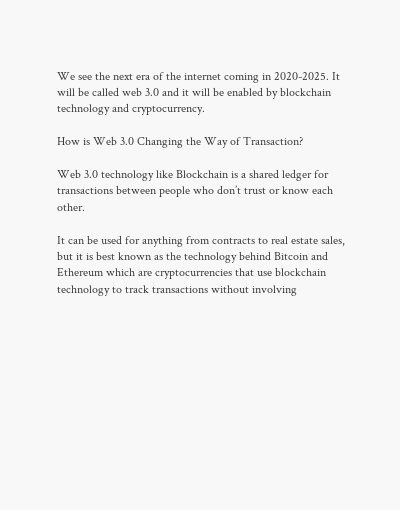We see the next era of the internet coming in 2020-2025. It will be called web 3.0 and it will be enabled by blockchain technology and cryptocurrency.

How is Web 3.0 Changing the Way of Transaction?

Web 3.0 technology like Blockchain is a shared ledger for transactions between people who don’t trust or know each other.

It can be used for anything from contracts to real estate sales, but it is best known as the technology behind Bitcoin and Ethereum which are cryptocurrencies that use blockchain technology to track transactions without involving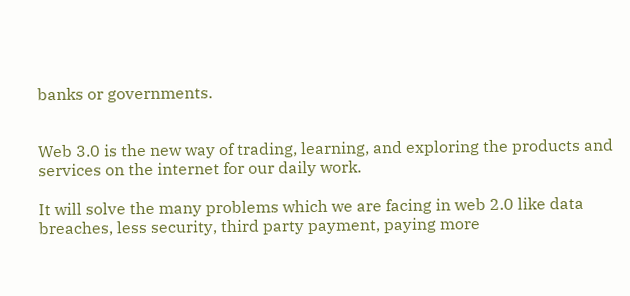banks or governments.


Web 3.0 is the new way of trading, learning, and exploring the products and services on the internet for our daily work.

It will solve the many problems which we are facing in web 2.0 like data breaches, less security, third party payment, paying more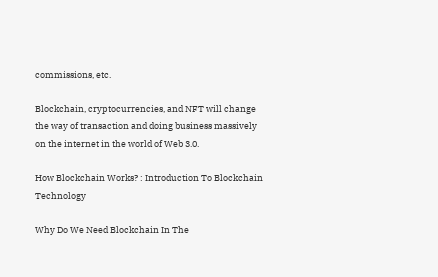commissions, etc.

Blockchain, cryptocurrencies, and NFT will change the way of transaction and doing business massively on the internet in the world of Web 3.0.

How Blockchain Works? : Introduction To Blockchain Technology

Why Do We Need Blockchain In The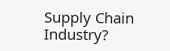Supply Chain Industry?